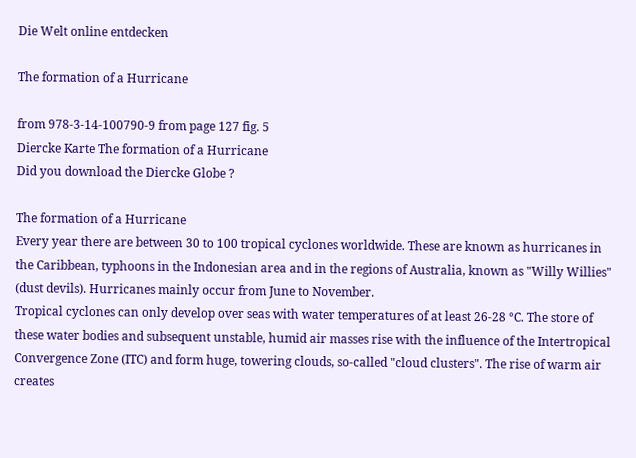Die Welt online entdecken

The formation of a Hurricane

from 978-3-14-100790-9 from page 127 fig. 5
Diercke Karte The formation of a Hurricane
Did you download the Diercke Globe ?

The formation of a Hurricane
Every year there are between 30 to 100 tropical cyclones worldwide. These are known as hurricanes in the Caribbean, typhoons in the Indonesian area and in the regions of Australia, known as "Willy Willies" (dust devils). Hurricanes mainly occur from June to November.
Tropical cyclones can only develop over seas with water temperatures of at least 26-28 °C. The store of these water bodies and subsequent unstable, humid air masses rise with the influence of the Intertropical Convergence Zone (ITC) and form huge, towering clouds, so-called "cloud clusters". The rise of warm air creates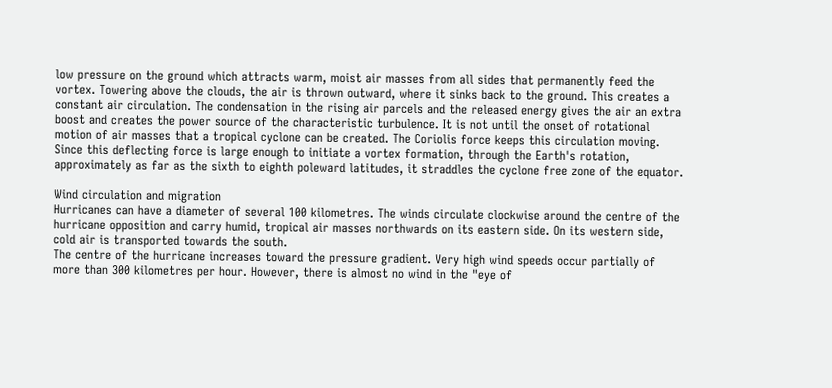low pressure on the ground which attracts warm, moist air masses from all sides that permanently feed the vortex. Towering above the clouds, the air is thrown outward, where it sinks back to the ground. This creates a constant air circulation. The condensation in the rising air parcels and the released energy gives the air an extra boost and creates the power source of the characteristic turbulence. It is not until the onset of rotational motion of air masses that a tropical cyclone can be created. The Coriolis force keeps this circulation moving. Since this deflecting force is large enough to initiate a vortex formation, through the Earth's rotation, approximately as far as the sixth to eighth poleward latitudes, it straddles the cyclone free zone of the equator.

Wind circulation and migration
Hurricanes can have a diameter of several 100 kilometres. The winds circulate clockwise around the centre of the hurricane opposition and carry humid, tropical air masses northwards on its eastern side. On its western side, cold air is transported towards the south.
The centre of the hurricane increases toward the pressure gradient. Very high wind speeds occur partially of more than 300 kilometres per hour. However, there is almost no wind in the "eye of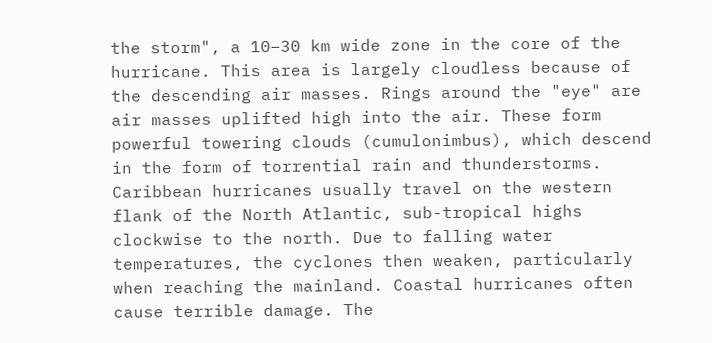the storm", a 10–30 km wide zone in the core of the hurricane. This area is largely cloudless because of the descending air masses. Rings around the "eye" are air masses uplifted high into the air. These form powerful towering clouds (cumulonimbus), which descend in the form of torrential rain and thunderstorms.
Caribbean hurricanes usually travel on the western flank of the North Atlantic, sub-tropical highs clockwise to the north. Due to falling water temperatures, the cyclones then weaken, particularly when reaching the mainland. Coastal hurricanes often cause terrible damage. The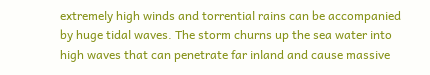extremely high winds and torrential rains can be accompanied by huge tidal waves. The storm churns up the sea water into high waves that can penetrate far inland and cause massive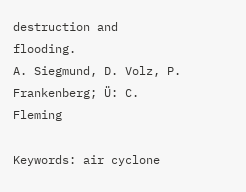destruction and flooding.
A. Siegmund, D. Volz, P. Frankenberg; Ü: C. Fleming

Keywords: air cyclone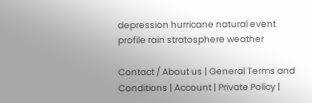depression hurricane natural event profile rain stratosphere weather

Contact / About us | General Terms and Conditions | Account | Private Policy |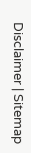Disclaimer | Sitemap